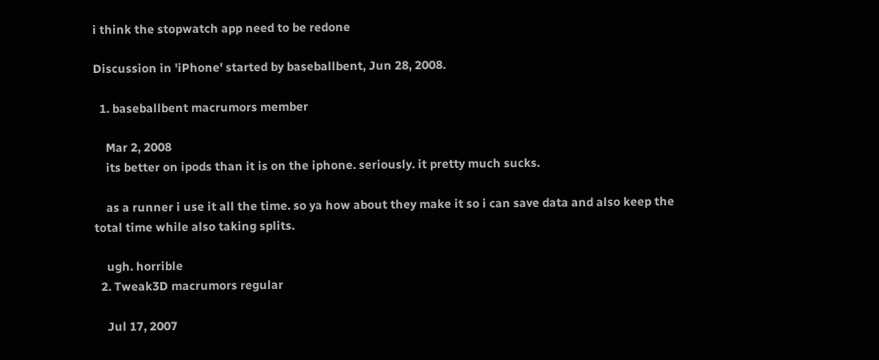i think the stopwatch app need to be redone

Discussion in 'iPhone' started by baseballbent, Jun 28, 2008.

  1. baseballbent macrumors member

    Mar 2, 2008
    its better on ipods than it is on the iphone. seriously. it pretty much sucks.

    as a runner i use it all the time. so ya how about they make it so i can save data and also keep the total time while also taking splits.

    ugh. horrible
  2. Tweak3D macrumors regular

    Jul 17, 2007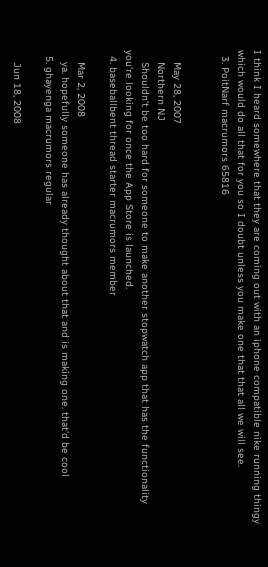I think I heard somewhere that they are coming out with an iphone compatible nike running thingy which would do all that for you so I doubt unless you make one that that all we will see.
  3. PoitNarf macrumors 65816


    May 28, 2007
    Northern NJ
    Shouldn't be too hard for someone to make another stopwatch app that has the functionality you're looking for once the App Store is launched.
  4. baseballbent thread starter macrumors member

    Mar 2, 2008
    ya. hopefully someone has already thought about that and is making one. that'd be cool
  5. ghayenga macrumors regular

    Jun 18, 2008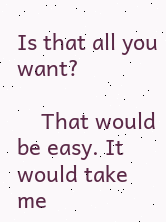Is that all you want?

    That would be easy. It would take me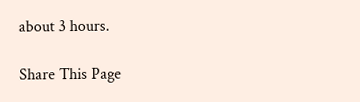about 3 hours.

Share This Page